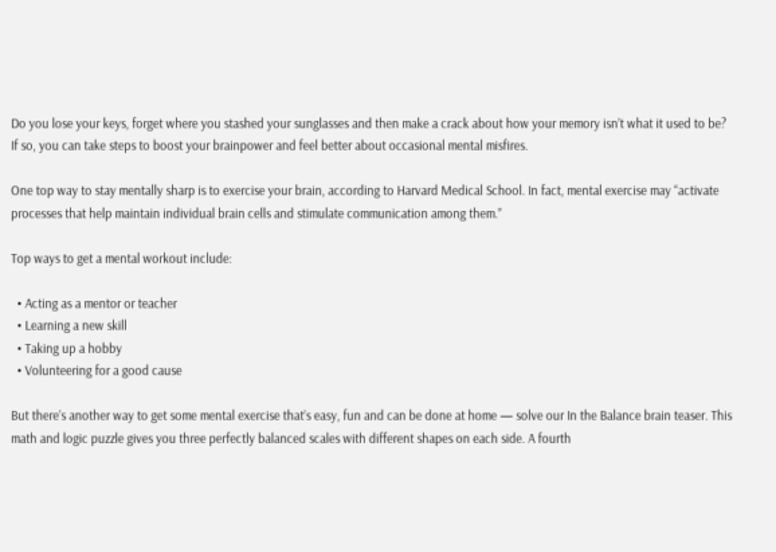Do you lose your keys, forget where you stashed your sunglasses and then make a crack about how your memory isn’t what it used to be? If so, you can take steps to boost your brainpower and feel better about occasional mental misfires.

One top way to stay mentally sharp is to exercise your brain, according to Harvard Medical School. In fact, mental exercise may “activate processes that help maintain individual brain cells and stimulate communication among them.”

Top ways to get a mental workout include:

  • Acting as a mentor or teacher
  • Learning a new skill
  • Taking up a hobby
  • Volunteering for a good cause

But there’s another way to get some mental exercise that’s easy, fun and can be done at home — solve our In the Balance brain teaser. This math and logic puzzle gives you three perfectly balanced scales with different shapes on each side. A fourth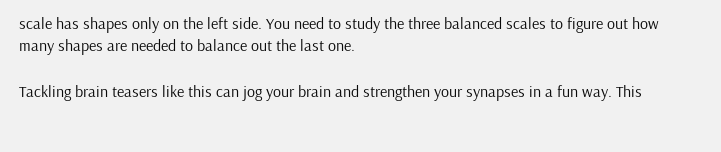scale has shapes only on the left side. You need to study the three balanced scales to figure out how many shapes are needed to balance out the last one.

Tackling brain teasers like this can jog your brain and strengthen your synapses in a fun way. This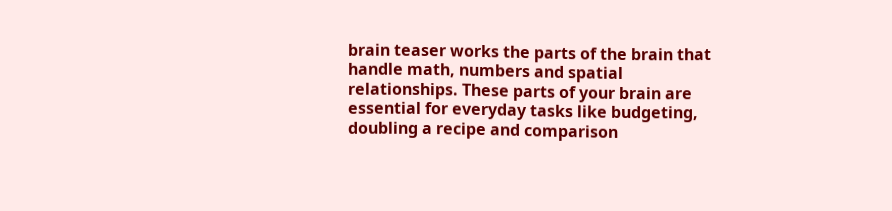brain teaser works the parts of the brain that handle math, numbers and spatial relationships. These parts of your brain are essential for everyday tasks like budgeting, doubling a recipe and comparison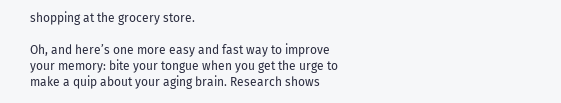shopping at the grocery store.

Oh, and here’s one more easy and fast way to improve your memory: bite your tongue when you get the urge to make a quip about your aging brain. Research shows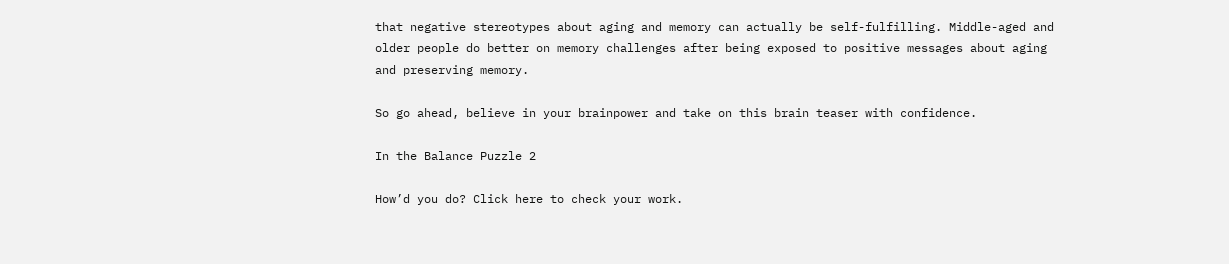that negative stereotypes about aging and memory can actually be self-fulfilling. Middle-aged and older people do better on memory challenges after being exposed to positive messages about aging and preserving memory.

So go ahead, believe in your brainpower and take on this brain teaser with confidence.

In the Balance Puzzle 2

How’d you do? Click here to check your work.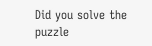Did you solve the puzzle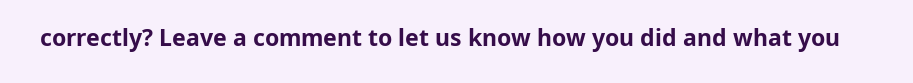correctly? Leave a comment to let us know how you did and what you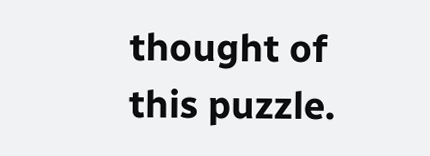thought of this puzzle.